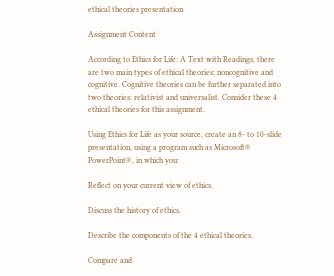ethical theories presentation

Assignment Content

According to Ethics for Life: A Text with Readings, there are two main types of ethical theories: noncognitive and cognitive. Cognitive theories can be further separated into two theories: relativist and universalist. Consider these 4 ethical theories for this assignment.

Using Ethics for Life as your source, create an 8- to 10-slide presentation, using a program such as Microsoft® PowerPoint®, in which you:

Reflect on your current view of ethics.

Discuss the history of ethics.

Describe the components of the 4 ethical theories.

Compare and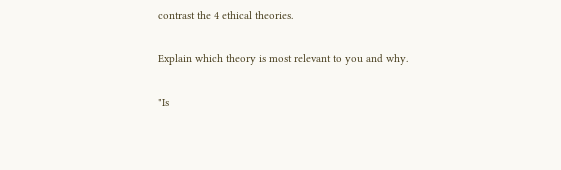contrast the 4 ethical theories.

Explain which theory is most relevant to you and why.

"Is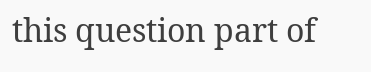this question part of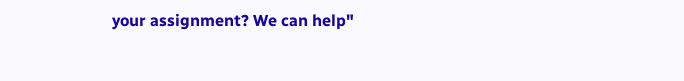your assignment? We can help"